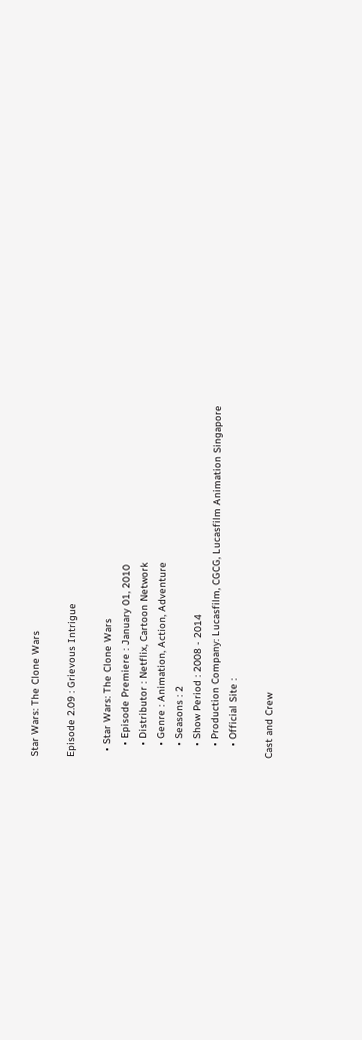Star Wars: The Clone Wars

Episode 2.09 : Grievous Intrigue

  • Star Wars: The Clone Wars
    • Episode Premiere : January 01, 2010
    • Distributor : Netflix, Cartoon Network
    • Genre : Animation, Action, Adventure
    • Seasons : 2
    • Show Period : 2008 - 2014
    • Production Company: Lucasfilm, CGCG, Lucasfilm Animation Singapore
    • Official Site :

Cast and Crew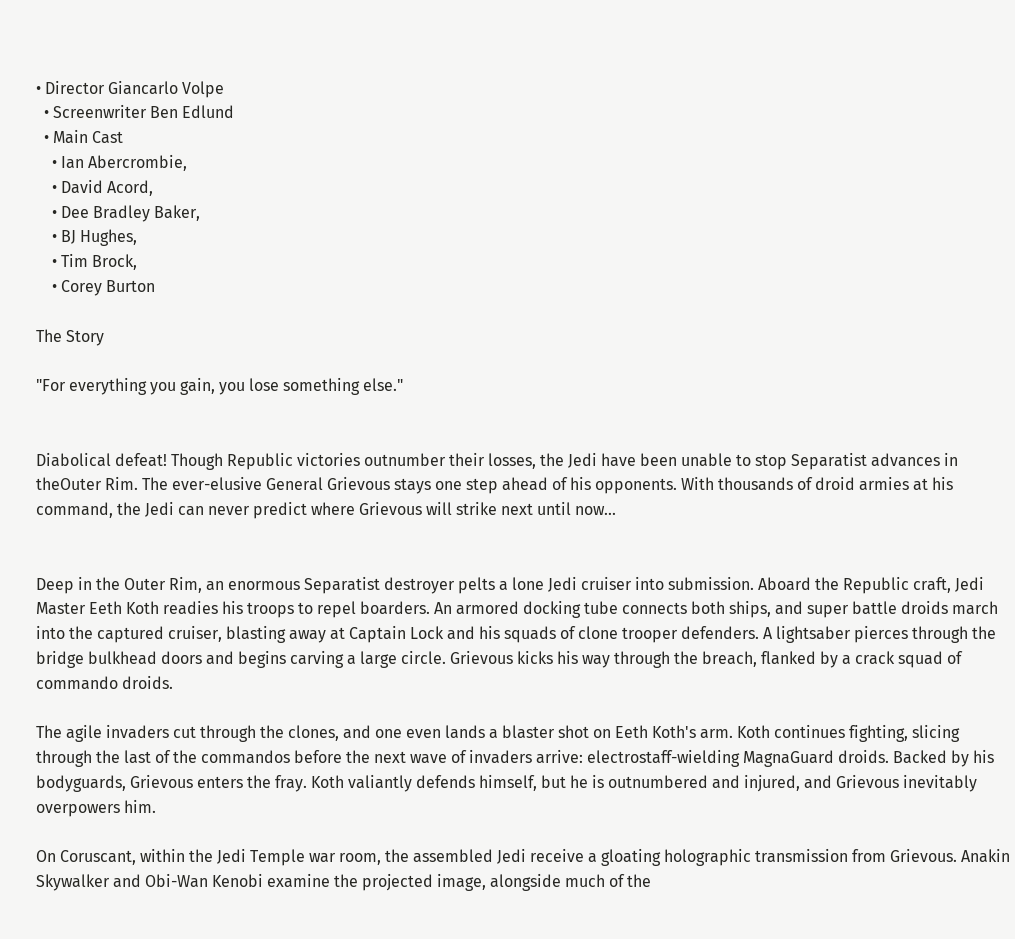• Director Giancarlo Volpe
  • Screenwriter Ben Edlund
  • Main Cast
    • Ian Abercrombie,
    • David Acord,
    • Dee Bradley Baker,
    • BJ Hughes,
    • Tim Brock,
    • Corey Burton

The Story

"For everything you gain, you lose something else."


Diabolical defeat! Though Republic victories outnumber their losses, the Jedi have been unable to stop Separatist advances in theOuter Rim. The ever-elusive General Grievous stays one step ahead of his opponents. With thousands of droid armies at his command, the Jedi can never predict where Grievous will strike next until now...


Deep in the Outer Rim, an enormous Separatist destroyer pelts a lone Jedi cruiser into submission. Aboard the Republic craft, Jedi Master Eeth Koth readies his troops to repel boarders. An armored docking tube connects both ships, and super battle droids march into the captured cruiser, blasting away at Captain Lock and his squads of clone trooper defenders. A lightsaber pierces through the bridge bulkhead doors and begins carving a large circle. Grievous kicks his way through the breach, flanked by a crack squad of commando droids.

The agile invaders cut through the clones, and one even lands a blaster shot on Eeth Koth's arm. Koth continues fighting, slicing through the last of the commandos before the next wave of invaders arrive: electrostaff-wielding MagnaGuard droids. Backed by his bodyguards, Grievous enters the fray. Koth valiantly defends himself, but he is outnumbered and injured, and Grievous inevitably overpowers him.

On Coruscant, within the Jedi Temple war room, the assembled Jedi receive a gloating holographic transmission from Grievous. Anakin Skywalker and Obi-Wan Kenobi examine the projected image, alongside much of the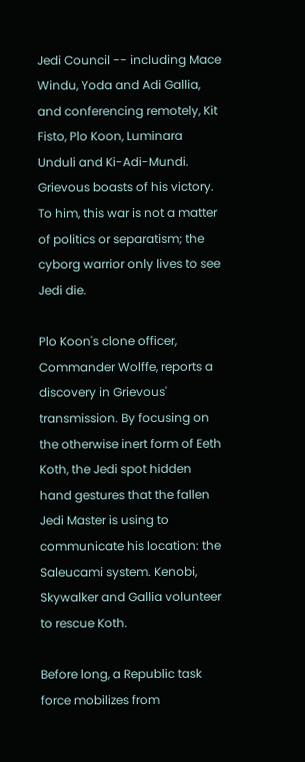Jedi Council -- including Mace Windu, Yoda and Adi Gallia, and conferencing remotely, Kit Fisto, Plo Koon, Luminara Unduli and Ki-Adi-Mundi. Grievous boasts of his victory. To him, this war is not a matter of politics or separatism; the cyborg warrior only lives to see Jedi die.

Plo Koon's clone officer, Commander Wolffe, reports a discovery in Grievous' transmission. By focusing on the otherwise inert form of Eeth Koth, the Jedi spot hidden hand gestures that the fallen Jedi Master is using to communicate his location: the Saleucami system. Kenobi, Skywalker and Gallia volunteer to rescue Koth.

Before long, a Republic task force mobilizes from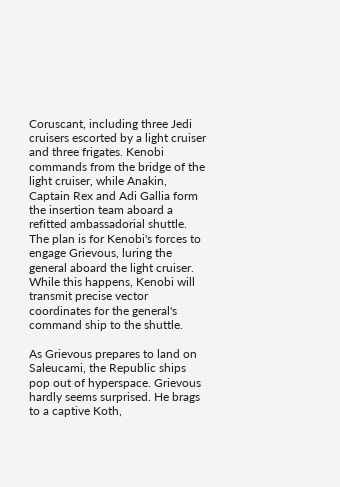Coruscant, including three Jedi cruisers escorted by a light cruiser and three frigates. Kenobi commands from the bridge of the light cruiser, while Anakin, Captain Rex and Adi Gallia form the insertion team aboard a refitted ambassadorial shuttle. The plan is for Kenobi's forces to engage Grievous, luring the general aboard the light cruiser. While this happens, Kenobi will transmit precise vector coordinates for the general's command ship to the shuttle.

As Grievous prepares to land on Saleucami, the Republic ships pop out of hyperspace. Grievous hardly seems surprised. He brags to a captive Koth,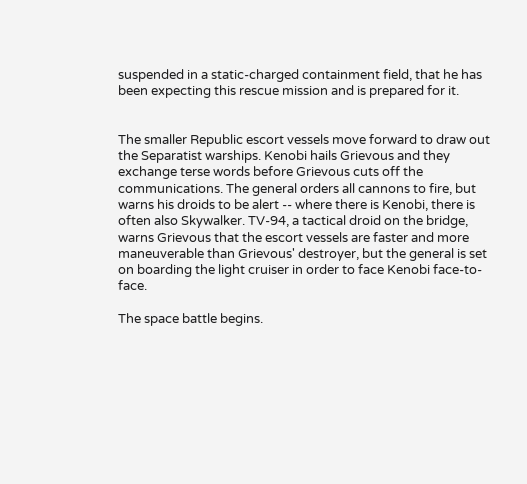suspended in a static-charged containment field, that he has been expecting this rescue mission and is prepared for it.


The smaller Republic escort vessels move forward to draw out the Separatist warships. Kenobi hails Grievous and they exchange terse words before Grievous cuts off the communications. The general orders all cannons to fire, but warns his droids to be alert -- where there is Kenobi, there is often also Skywalker. TV-94, a tactical droid on the bridge, warns Grievous that the escort vessels are faster and more maneuverable than Grievous' destroyer, but the general is set on boarding the light cruiser in order to face Kenobi face-to-face.

The space battle begins.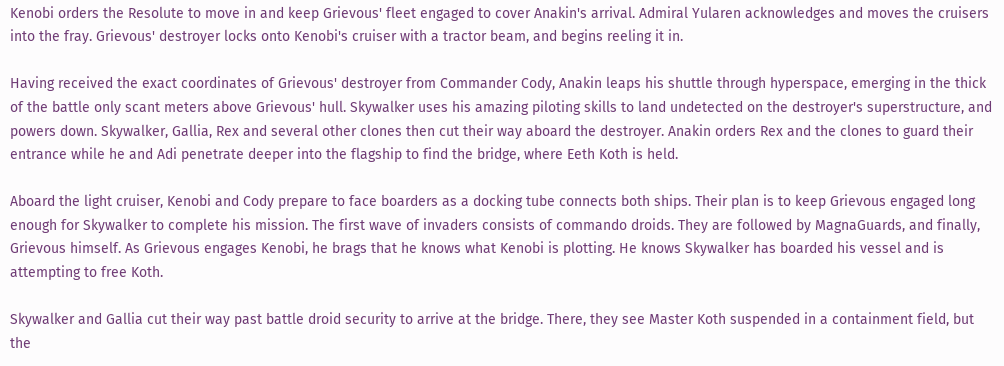Kenobi orders the Resolute to move in and keep Grievous' fleet engaged to cover Anakin's arrival. Admiral Yularen acknowledges and moves the cruisers into the fray. Grievous' destroyer locks onto Kenobi's cruiser with a tractor beam, and begins reeling it in.

Having received the exact coordinates of Grievous' destroyer from Commander Cody, Anakin leaps his shuttle through hyperspace, emerging in the thick of the battle only scant meters above Grievous' hull. Skywalker uses his amazing piloting skills to land undetected on the destroyer's superstructure, and powers down. Skywalker, Gallia, Rex and several other clones then cut their way aboard the destroyer. Anakin orders Rex and the clones to guard their entrance while he and Adi penetrate deeper into the flagship to find the bridge, where Eeth Koth is held.

Aboard the light cruiser, Kenobi and Cody prepare to face boarders as a docking tube connects both ships. Their plan is to keep Grievous engaged long enough for Skywalker to complete his mission. The first wave of invaders consists of commando droids. They are followed by MagnaGuards, and finally, Grievous himself. As Grievous engages Kenobi, he brags that he knows what Kenobi is plotting. He knows Skywalker has boarded his vessel and is attempting to free Koth.

Skywalker and Gallia cut their way past battle droid security to arrive at the bridge. There, they see Master Koth suspended in a containment field, but the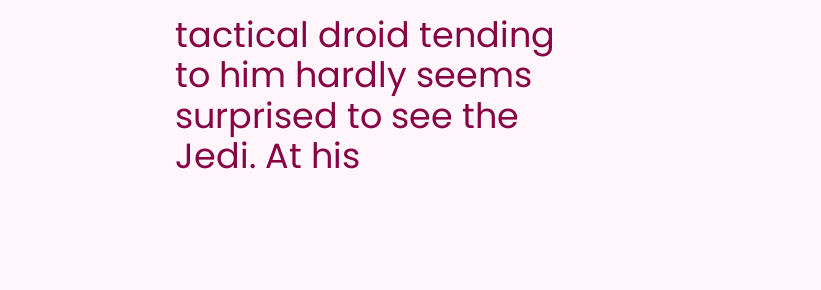tactical droid tending to him hardly seems surprised to see the Jedi. At his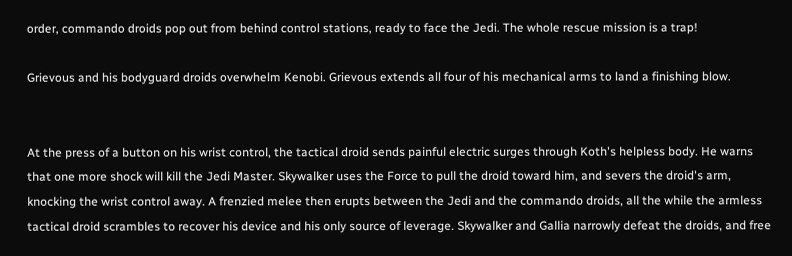order, commando droids pop out from behind control stations, ready to face the Jedi. The whole rescue mission is a trap!

Grievous and his bodyguard droids overwhelm Kenobi. Grievous extends all four of his mechanical arms to land a finishing blow.


At the press of a button on his wrist control, the tactical droid sends painful electric surges through Koth's helpless body. He warns that one more shock will kill the Jedi Master. Skywalker uses the Force to pull the droid toward him, and severs the droid's arm, knocking the wrist control away. A frenzied melee then erupts between the Jedi and the commando droids, all the while the armless tactical droid scrambles to recover his device and his only source of leverage. Skywalker and Gallia narrowly defeat the droids, and free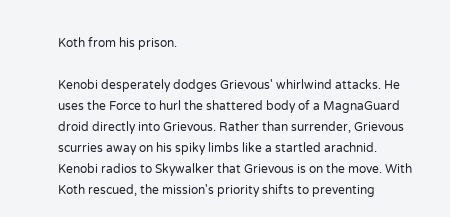Koth from his prison.

Kenobi desperately dodges Grievous' whirlwind attacks. He uses the Force to hurl the shattered body of a MagnaGuard droid directly into Grievous. Rather than surrender, Grievous scurries away on his spiky limbs like a startled arachnid. Kenobi radios to Skywalker that Grievous is on the move. With Koth rescued, the mission's priority shifts to preventing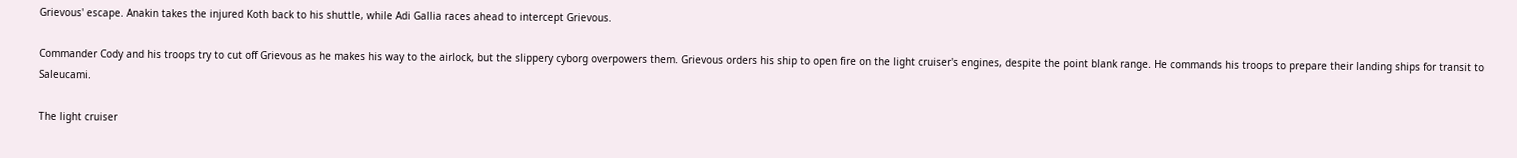Grievous' escape. Anakin takes the injured Koth back to his shuttle, while Adi Gallia races ahead to intercept Grievous.

Commander Cody and his troops try to cut off Grievous as he makes his way to the airlock, but the slippery cyborg overpowers them. Grievous orders his ship to open fire on the light cruiser's engines, despite the point blank range. He commands his troops to prepare their landing ships for transit to Saleucami.

The light cruiser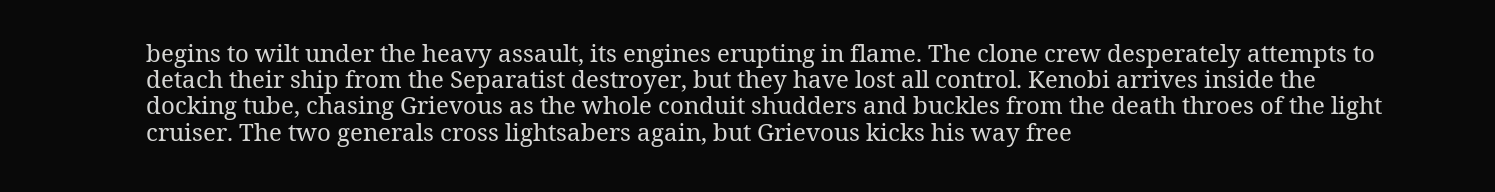begins to wilt under the heavy assault, its engines erupting in flame. The clone crew desperately attempts to detach their ship from the Separatist destroyer, but they have lost all control. Kenobi arrives inside the docking tube, chasing Grievous as the whole conduit shudders and buckles from the death throes of the light cruiser. The two generals cross lightsabers again, but Grievous kicks his way free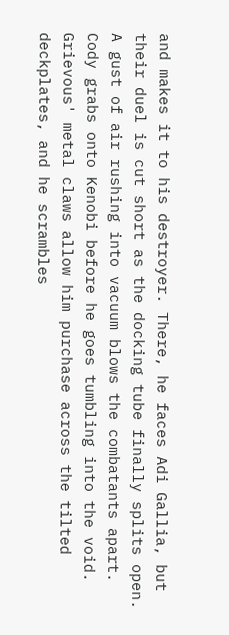and makes it to his destroyer. There, he faces Adi Gallia, but their duel is cut short as the docking tube finally splits open. A gust of air rushing into vacuum blows the combatants apart. Cody grabs onto Kenobi before he goes tumbling into the void. Grievous' metal claws allow him purchase across the tilted deckplates, and he scrambles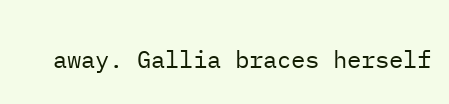away. Gallia braces herself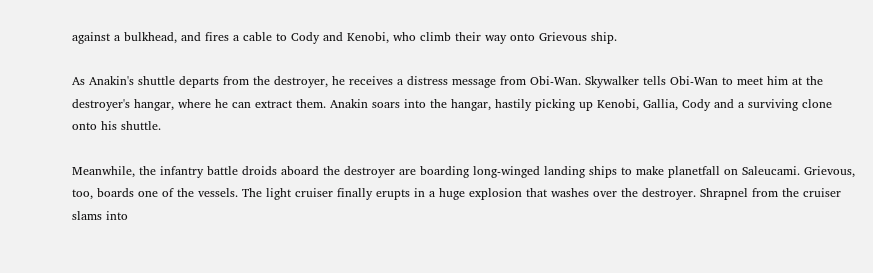against a bulkhead, and fires a cable to Cody and Kenobi, who climb their way onto Grievous ship.

As Anakin's shuttle departs from the destroyer, he receives a distress message from Obi-Wan. Skywalker tells Obi-Wan to meet him at the destroyer's hangar, where he can extract them. Anakin soars into the hangar, hastily picking up Kenobi, Gallia, Cody and a surviving clone onto his shuttle.

Meanwhile, the infantry battle droids aboard the destroyer are boarding long-winged landing ships to make planetfall on Saleucami. Grievous, too, boards one of the vessels. The light cruiser finally erupts in a huge explosion that washes over the destroyer. Shrapnel from the cruiser slams into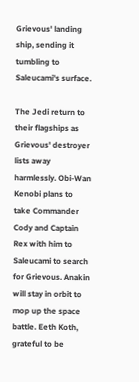Grievous' landing ship, sending it tumbling to Saleucami's surface.

The Jedi return to their flagships as Grievous' destroyer lists away harmlessly. Obi-Wan Kenobi plans to take Commander Cody and Captain Rex with him to Saleucami to search for Grievous. Anakin will stay in orbit to mop up the space battle. Eeth Koth, grateful to be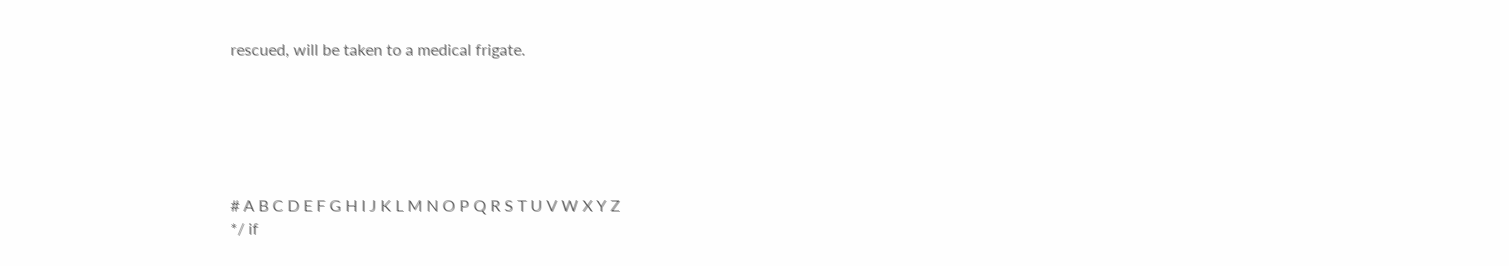rescued, will be taken to a medical frigate.






# A B C D E F G H I J K L M N O P Q R S T U V W X Y Z
*/ if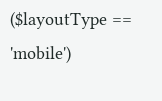($layoutType == 'mobile')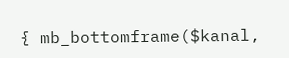{ mb_bottomframe($kanal,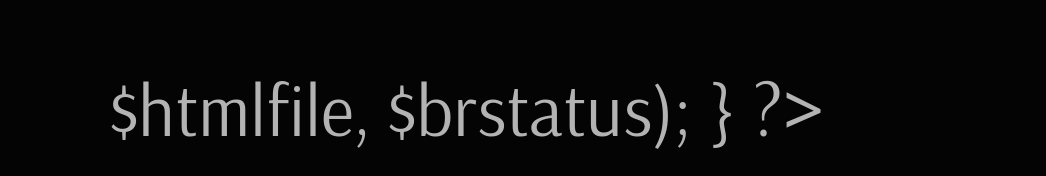$htmlfile, $brstatus); } ?>